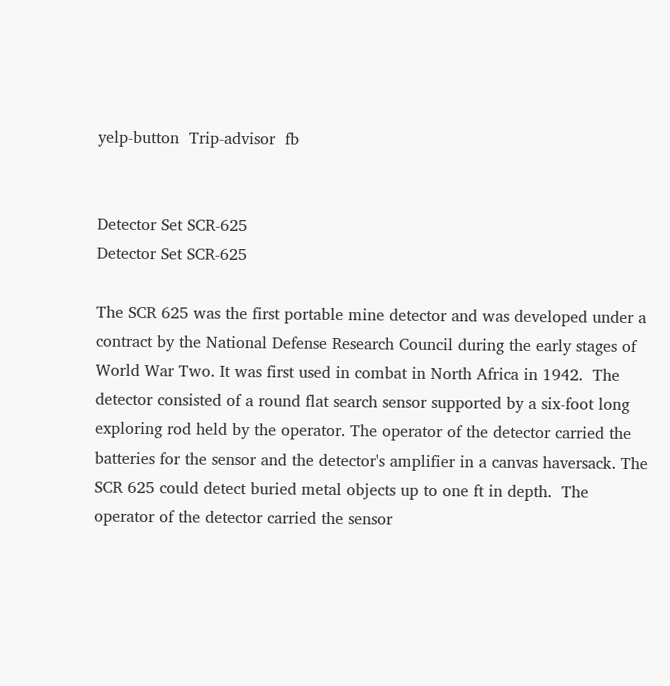yelp-button  Trip-advisor  fb


Detector Set SCR-625
Detector Set SCR-625

The SCR 625 was the first portable mine detector and was developed under a contract by the National Defense Research Council during the early stages of World War Two. It was first used in combat in North Africa in 1942.  The detector consisted of a round flat search sensor supported by a six-foot long exploring rod held by the operator. The operator of the detector carried the batteries for the sensor and the detector's amplifier in a canvas haversack. The SCR 625 could detect buried metal objects up to one ft in depth.  The operator of the detector carried the sensor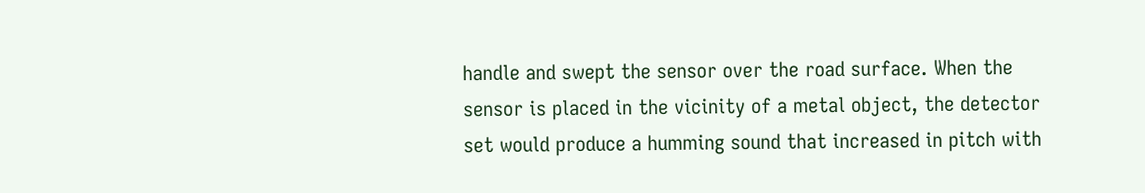handle and swept the sensor over the road surface. When the sensor is placed in the vicinity of a metal object, the detector set would produce a humming sound that increased in pitch with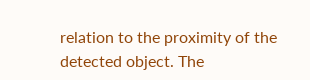relation to the proximity of the detected object. The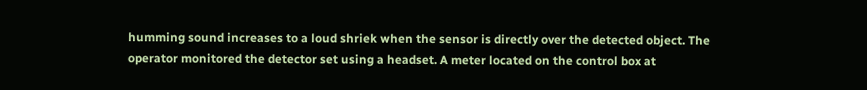humming sound increases to a loud shriek when the sensor is directly over the detected object. The operator monitored the detector set using a headset. A meter located on the control box at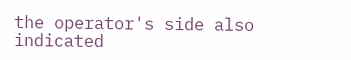the operator's side also indicated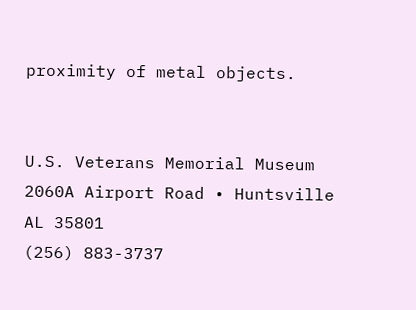proximity of metal objects.


U.S. Veterans Memorial Museum
2060A Airport Road • Huntsville AL 35801
(256) 883-3737